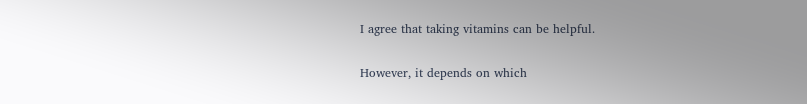I agree that taking vitamins can be helpful.

However, it depends on which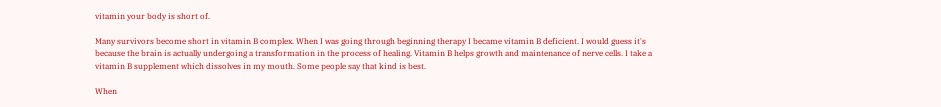vitamin your body is short of.

Many survivors become short in vitamin B complex. When I was going through beginning therapy I became vitamin B deficient. I would guess it's because the brain is actually undergoing a transformation in the process of healing. Vitamin B helps growth and maintenance of nerve cells. I take a vitamin B supplement which dissolves in my mouth. Some people say that kind is best.

When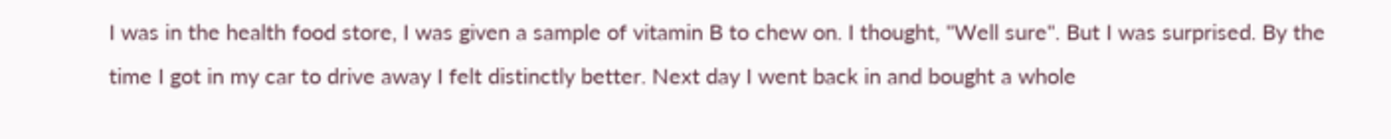I was in the health food store, I was given a sample of vitamin B to chew on. I thought, "Well sure". But I was surprised. By the time I got in my car to drive away I felt distinctly better. Next day I went back in and bought a whole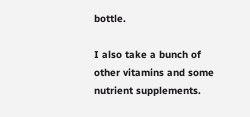bottle.

I also take a bunch of other vitamins and some nutrient supplements.